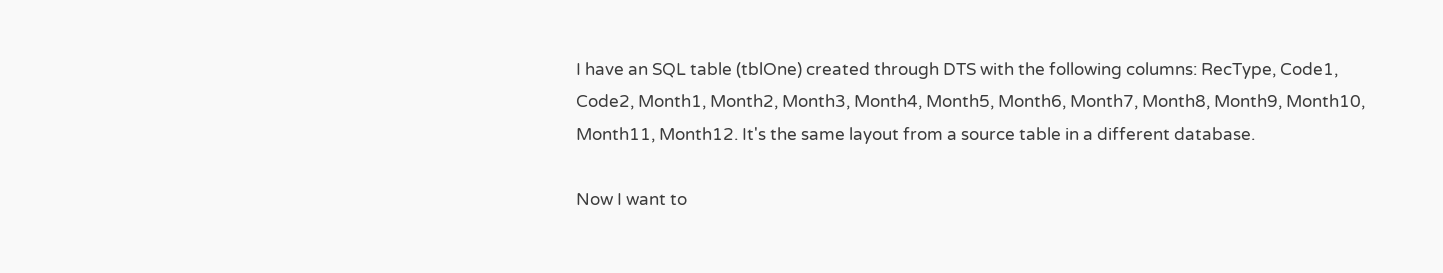I have an SQL table (tblOne) created through DTS with the following columns: RecType, Code1, Code2, Month1, Month2, Month3, Month4, Month5, Month6, Month7, Month8, Month9, Month10, Month11, Month12. It's the same layout from a source table in a different database.

Now I want to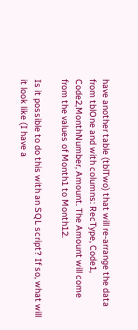have another table (tblTwo) that will re-arrange the data from tblOne and with columns: RecType, Code1, Code2,MonthNumber, Amount. The Amount will come from the values of Month1 to Month12.

Is it possible to do this with an SQL script? If so, what will it look like (I have a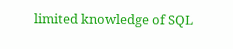limited knowledge of SQL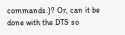commands.)? Or, can it be done with the DTS so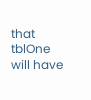that tblOne will have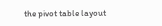the pivot table layout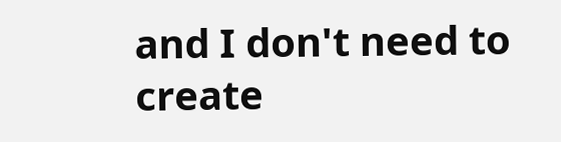and I don't need to create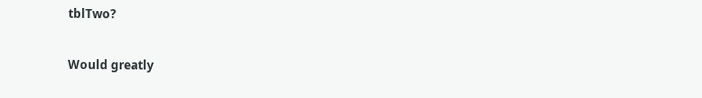tblTwo?

Would greatly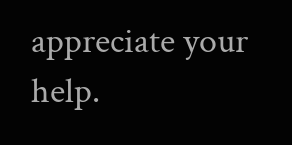appreciate your help.